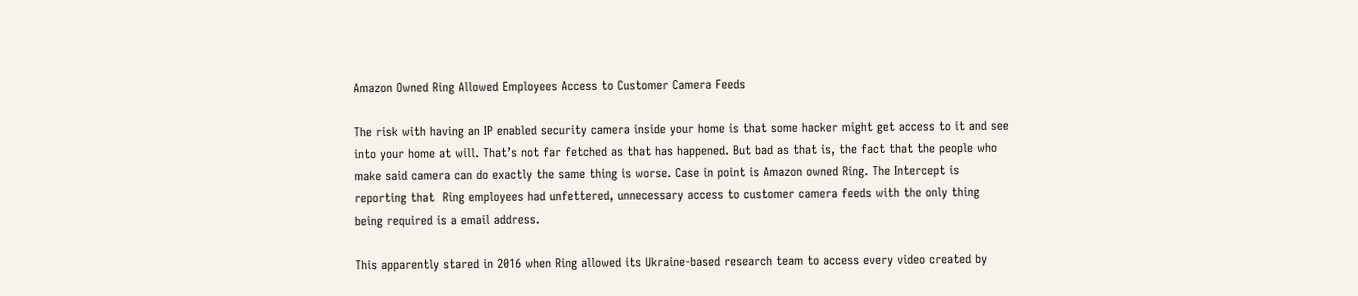Amazon Owned Ring Allowed Employees Access to Customer Camera Feeds

The risk with having an IP enabled security camera inside your home is that some hacker might get access to it and see into your home at will. That’s not far fetched as that has happened. But bad as that is, the fact that the people who make said camera can do exactly the same thing is worse. Case in point is Amazon owned Ring. The Intercept is reporting that  Ring employees had unfettered, unnecessary access to customer camera feeds with the only thing being required is a email address.

This apparently stared in 2016 when Ring allowed its Ukraine-based research team to access every video created by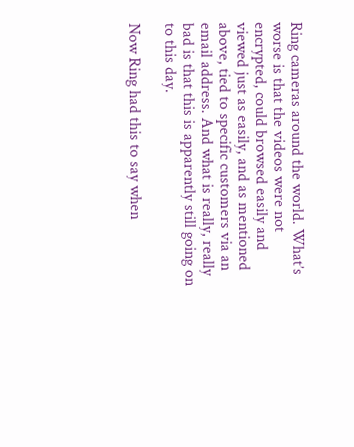Ring cameras around the world. What’s worse is that the videos were not encrypted, could browsed easily and viewed just as easily, and as mentioned above, tied to specific customers via an email address. And what is really, really bad is that this is apparently still going on to this day.

Now Ring had this to say when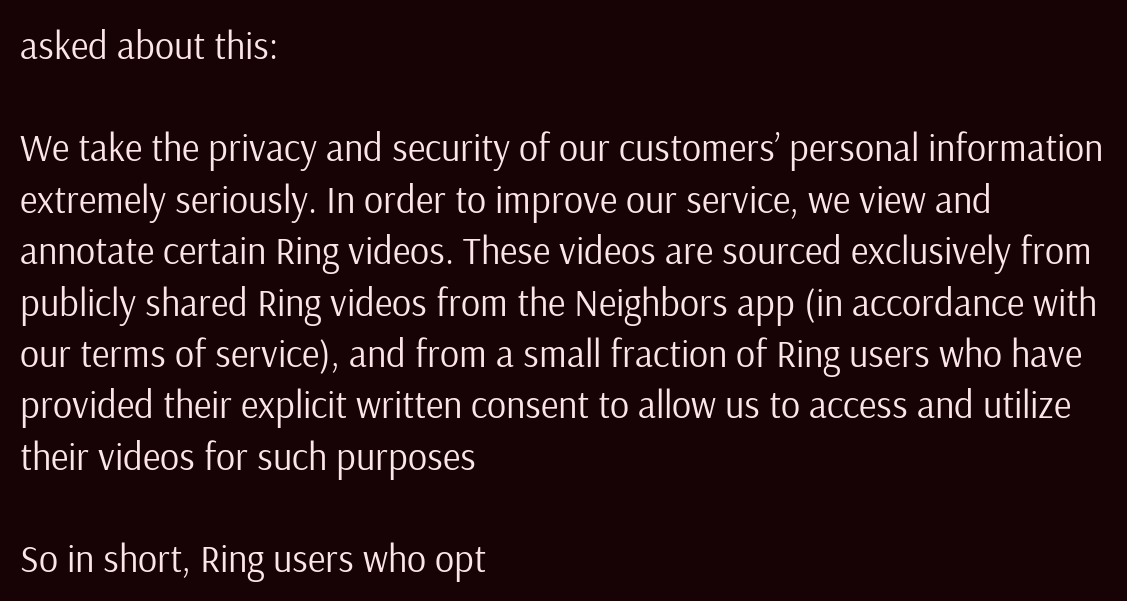asked about this:

We take the privacy and security of our customers’ personal information extremely seriously. In order to improve our service, we view and annotate certain Ring videos. These videos are sourced exclusively from publicly shared Ring videos from the Neighbors app (in accordance with our terms of service), and from a small fraction of Ring users who have provided their explicit written consent to allow us to access and utilize their videos for such purposes

So in short, Ring users who opt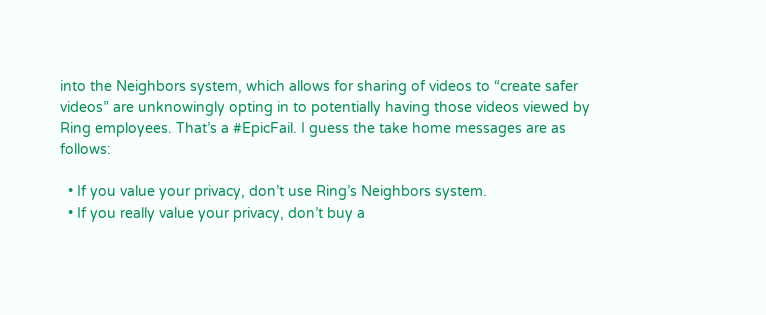into the Neighbors system, which allows for sharing of videos to “create safer videos” are unknowingly opting in to potentially having those videos viewed by Ring employees. That’s a #EpicFail. I guess the take home messages are as follows:

  • If you value your privacy, don’t use Ring’s Neighbors system.
  • If you really value your privacy, don’t buy a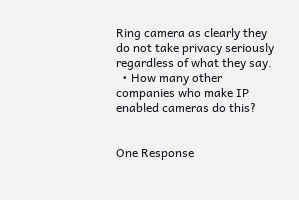Ring camera as clearly they do not take privacy seriously regardless of what they say.
  • How many other companies who make IP enabled cameras do this?


One Response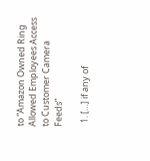to “Amazon Owned Ring Allowed Employees Access to Customer Camera Feeds”

  1. […] if any of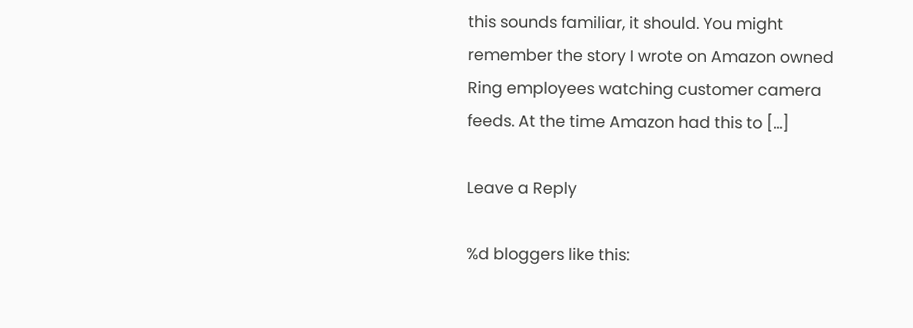this sounds familiar, it should. You might remember the story I wrote on Amazon owned Ring employees watching customer camera feeds. At the time Amazon had this to […]

Leave a Reply

%d bloggers like this: